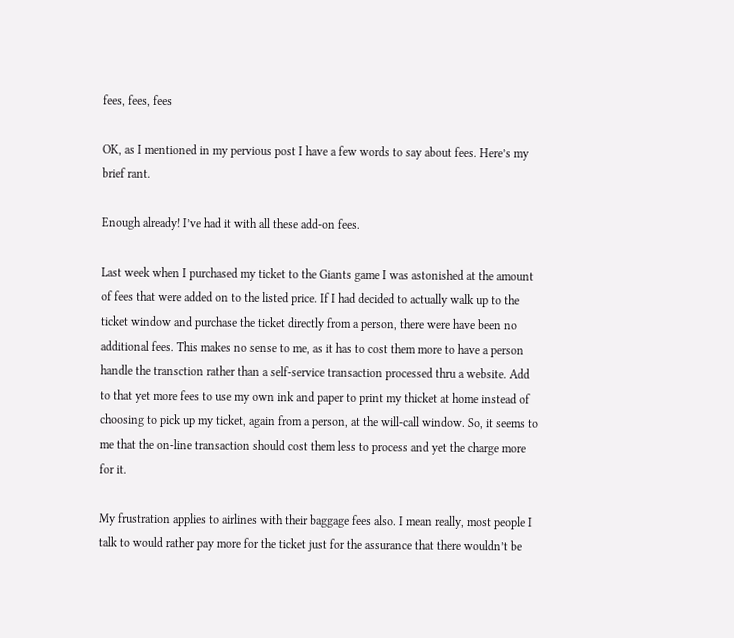fees, fees, fees

OK, as I mentioned in my pervious post I have a few words to say about fees. Here’s my brief rant.

Enough already! I’ve had it with all these add-on fees.

Last week when I purchased my ticket to the Giants game I was astonished at the amount of fees that were added on to the listed price. If I had decided to actually walk up to the ticket window and purchase the ticket directly from a person, there were have been no additional fees. This makes no sense to me, as it has to cost them more to have a person handle the transction rather than a self-service transaction processed thru a website. Add to that yet more fees to use my own ink and paper to print my thicket at home instead of choosing to pick up my ticket, again from a person, at the will-call window. So, it seems to me that the on-line transaction should cost them less to process and yet the charge more for it.

My frustration applies to airlines with their baggage fees also. I mean really, most people I talk to would rather pay more for the ticket just for the assurance that there wouldn’t be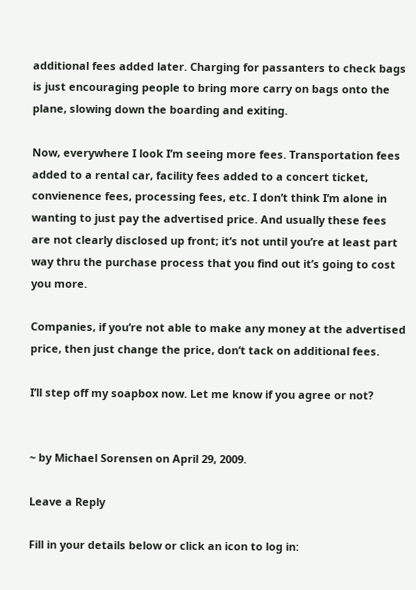additional fees added later. Charging for passanters to check bags is just encouraging people to bring more carry on bags onto the plane, slowing down the boarding and exiting.

Now, everywhere I look I’m seeing more fees. Transportation fees added to a rental car, facility fees added to a concert ticket, convienence fees, processing fees, etc. I don’t think I’m alone in wanting to just pay the advertised price. And usually these fees are not clearly disclosed up front; it’s not until you’re at least part way thru the purchase process that you find out it’s going to cost you more.

Companies, if you’re not able to make any money at the advertised price, then just change the price, don’t tack on additional fees.

I’ll step off my soapbox now. Let me know if you agree or not?


~ by Michael Sorensen on April 29, 2009.

Leave a Reply

Fill in your details below or click an icon to log in: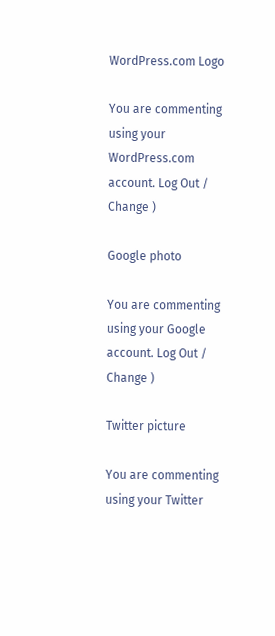WordPress.com Logo

You are commenting using your WordPress.com account. Log Out /  Change )

Google photo

You are commenting using your Google account. Log Out /  Change )

Twitter picture

You are commenting using your Twitter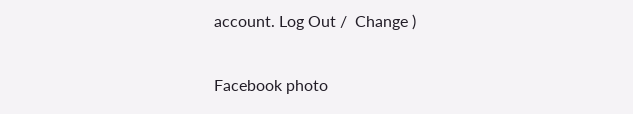account. Log Out /  Change )

Facebook photo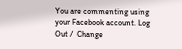You are commenting using your Facebook account. Log Out /  Change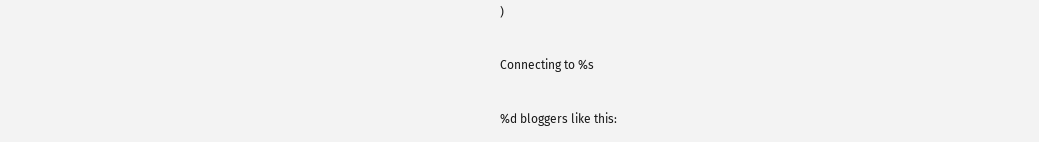)

Connecting to %s

%d bloggers like this: